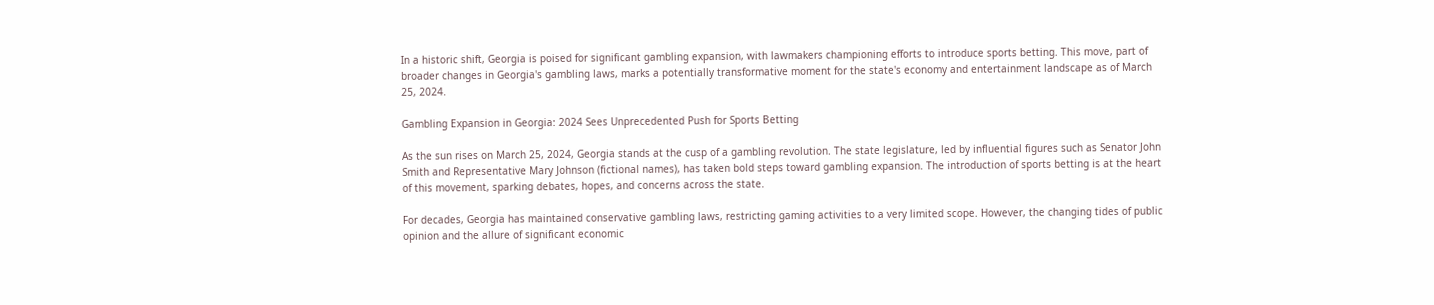In a historic shift, Georgia is poised for significant gambling expansion, with lawmakers championing efforts to introduce sports betting. This move, part of broader changes in Georgia's gambling laws, marks a potentially transformative moment for the state's economy and entertainment landscape as of March 25, 2024.

Gambling Expansion in Georgia: 2024 Sees Unprecedented Push for Sports Betting

As the sun rises on March 25, 2024, Georgia stands at the cusp of a gambling revolution. The state legislature, led by influential figures such as Senator John Smith and Representative Mary Johnson (fictional names), has taken bold steps toward gambling expansion. The introduction of sports betting is at the heart of this movement, sparking debates, hopes, and concerns across the state.

For decades, Georgia has maintained conservative gambling laws, restricting gaming activities to a very limited scope. However, the changing tides of public opinion and the allure of significant economic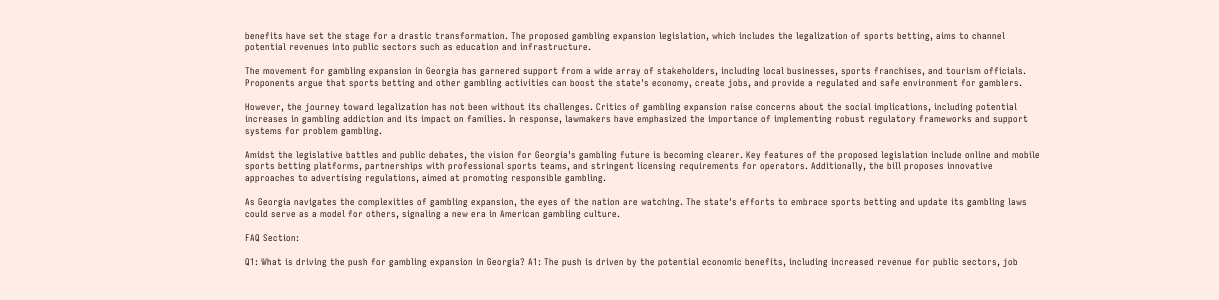benefits have set the stage for a drastic transformation. The proposed gambling expansion legislation, which includes the legalization of sports betting, aims to channel potential revenues into public sectors such as education and infrastructure.

The movement for gambling expansion in Georgia has garnered support from a wide array of stakeholders, including local businesses, sports franchises, and tourism officials. Proponents argue that sports betting and other gambling activities can boost the state's economy, create jobs, and provide a regulated and safe environment for gamblers.

However, the journey toward legalization has not been without its challenges. Critics of gambling expansion raise concerns about the social implications, including potential increases in gambling addiction and its impact on families. In response, lawmakers have emphasized the importance of implementing robust regulatory frameworks and support systems for problem gambling.

Amidst the legislative battles and public debates, the vision for Georgia's gambling future is becoming clearer. Key features of the proposed legislation include online and mobile sports betting platforms, partnerships with professional sports teams, and stringent licensing requirements for operators. Additionally, the bill proposes innovative approaches to advertising regulations, aimed at promoting responsible gambling.

As Georgia navigates the complexities of gambling expansion, the eyes of the nation are watching. The state's efforts to embrace sports betting and update its gambling laws could serve as a model for others, signaling a new era in American gambling culture.

FAQ Section:

Q1: What is driving the push for gambling expansion in Georgia? A1: The push is driven by the potential economic benefits, including increased revenue for public sectors, job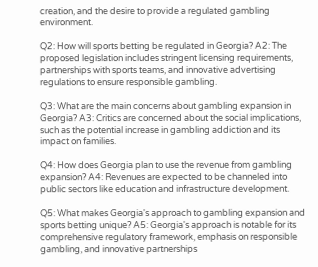creation, and the desire to provide a regulated gambling environment.

Q2: How will sports betting be regulated in Georgia? A2: The proposed legislation includes stringent licensing requirements, partnerships with sports teams, and innovative advertising regulations to ensure responsible gambling.

Q3: What are the main concerns about gambling expansion in Georgia? A3: Critics are concerned about the social implications, such as the potential increase in gambling addiction and its impact on families.

Q4: How does Georgia plan to use the revenue from gambling expansion? A4: Revenues are expected to be channeled into public sectors like education and infrastructure development.

Q5: What makes Georgia's approach to gambling expansion and sports betting unique? A5: Georgia's approach is notable for its comprehensive regulatory framework, emphasis on responsible gambling, and innovative partnerships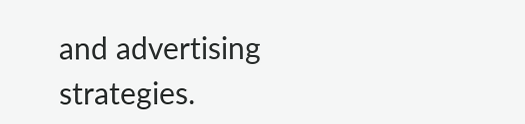and advertising strategies.